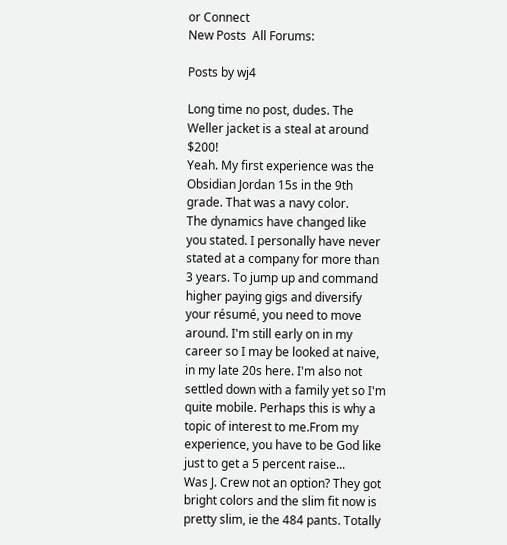or Connect
New Posts  All Forums:

Posts by wj4

Long time no post, dudes. The Weller jacket is a steal at around $200!
Yeah. My first experience was the Obsidian Jordan 15s in the 9th grade. That was a navy color.
The dynamics have changed like you stated. I personally have never stated at a company for more than 3 years. To jump up and command higher paying gigs and diversify your résumé, you need to move around. I'm still early on in my career so I may be looked at naive, in my late 20s here. I'm also not settled down with a family yet so I'm quite mobile. Perhaps this is why a topic of interest to me.From my experience, you have to be God like just to get a 5 percent raise...
Was J. Crew not an option? They got bright colors and the slim fit now is pretty slim, ie the 484 pants. Totally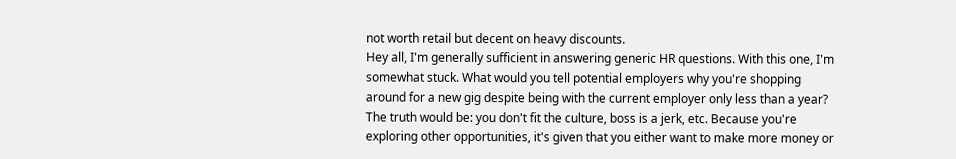not worth retail but decent on heavy discounts.
Hey all, I'm generally sufficient in answering generic HR questions. With this one, I'm somewhat stuck. What would you tell potential employers why you're shopping around for a new gig despite being with the current employer only less than a year? The truth would be: you don't fit the culture, boss is a jerk, etc. Because you're exploring other opportunities, it's given that you either want to make more money or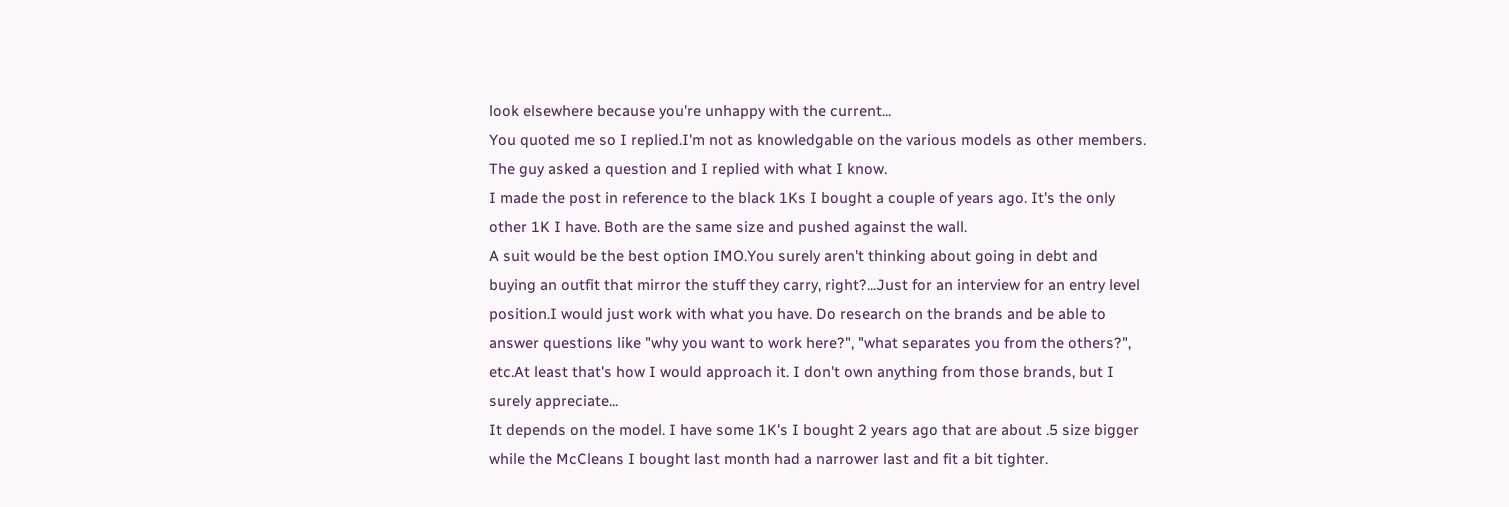look elsewhere because you're unhappy with the current...
You quoted me so I replied.I'm not as knowledgable on the various models as other members. The guy asked a question and I replied with what I know.
I made the post in reference to the black 1Ks I bought a couple of years ago. It's the only other 1K I have. Both are the same size and pushed against the wall.
A suit would be the best option IMO.You surely aren't thinking about going in debt and buying an outfit that mirror the stuff they carry, right?...Just for an interview for an entry level position.I would just work with what you have. Do research on the brands and be able to answer questions like "why you want to work here?", "what separates you from the others?", etc.At least that's how I would approach it. I don't own anything from those brands, but I surely appreciate...
It depends on the model. I have some 1K's I bought 2 years ago that are about .5 size bigger while the McCleans I bought last month had a narrower last and fit a bit tighter.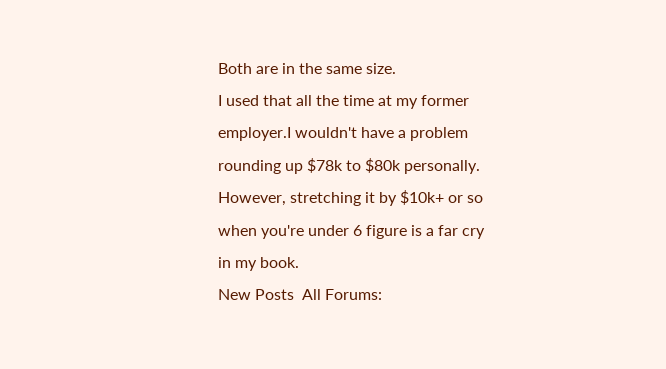Both are in the same size.
I used that all the time at my former employer.I wouldn't have a problem rounding up $78k to $80k personally. However, stretching it by $10k+ or so when you're under 6 figure is a far cry in my book.
New Posts  All Forums: